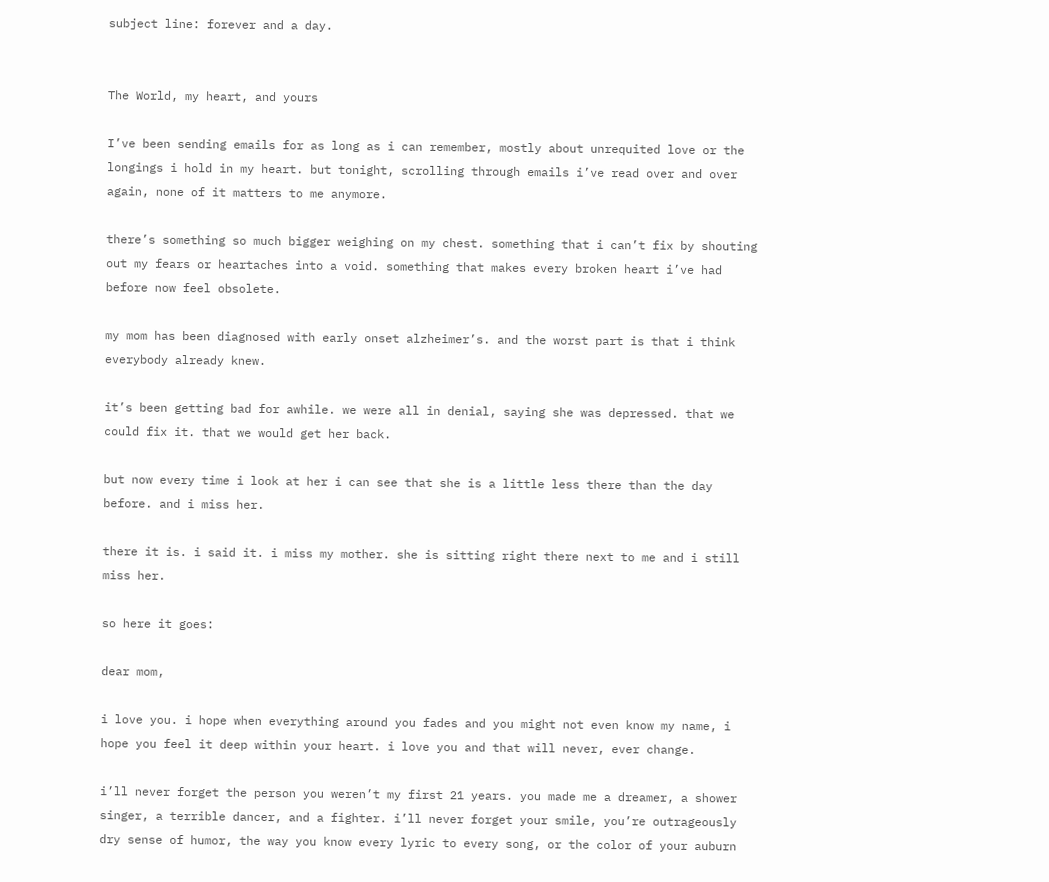subject line: forever and a day.


The World, my heart, and yours

I’ve been sending emails for as long as i can remember, mostly about unrequited love or the longings i hold in my heart. but tonight, scrolling through emails i’ve read over and over again, none of it matters to me anymore.

there’s something so much bigger weighing on my chest. something that i can’t fix by shouting out my fears or heartaches into a void. something that makes every broken heart i’ve had before now feel obsolete.

my mom has been diagnosed with early onset alzheimer’s. and the worst part is that i think everybody already knew.

it’s been getting bad for awhile. we were all in denial, saying she was depressed. that we could fix it. that we would get her back.

but now every time i look at her i can see that she is a little less there than the day before. and i miss her.

there it is. i said it. i miss my mother. she is sitting right there next to me and i still miss her.

so here it goes:

dear mom,

i love you. i hope when everything around you fades and you might not even know my name, i hope you feel it deep within your heart. i love you and that will never, ever change.

i’ll never forget the person you weren’t my first 21 years. you made me a dreamer, a shower singer, a terrible dancer, and a fighter. i’ll never forget your smile, you’re outrageously dry sense of humor, the way you know every lyric to every song, or the color of your auburn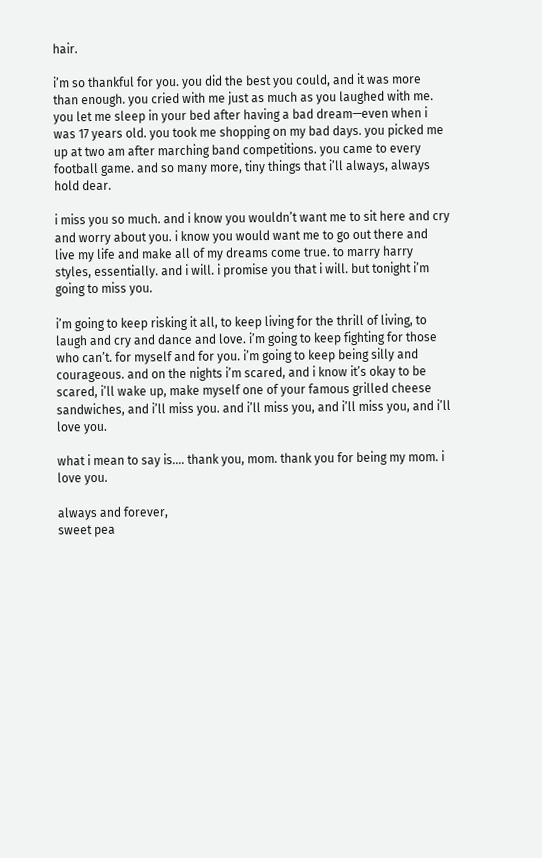hair.

i’m so thankful for you. you did the best you could, and it was more than enough. you cried with me just as much as you laughed with me. you let me sleep in your bed after having a bad dream—even when i was 17 years old. you took me shopping on my bad days. you picked me up at two am after marching band competitions. you came to every football game. and so many more, tiny things that i’ll always, always hold dear.

i miss you so much. and i know you wouldn’t want me to sit here and cry and worry about you. i know you would want me to go out there and live my life and make all of my dreams come true. to marry harry styles, essentially. and i will. i promise you that i will. but tonight i’m going to miss you.

i’m going to keep risking it all, to keep living for the thrill of living, to laugh and cry and dance and love. i’m going to keep fighting for those who can’t. for myself and for you. i’m going to keep being silly and courageous. and on the nights i’m scared, and i know it’s okay to be scared, i’ll wake up, make myself one of your famous grilled cheese sandwiches, and i’ll miss you. and i’ll miss you, and i’ll miss you, and i’ll love you.

what i mean to say is.... thank you, mom. thank you for being my mom. i love you.

always and forever,
sweet pea